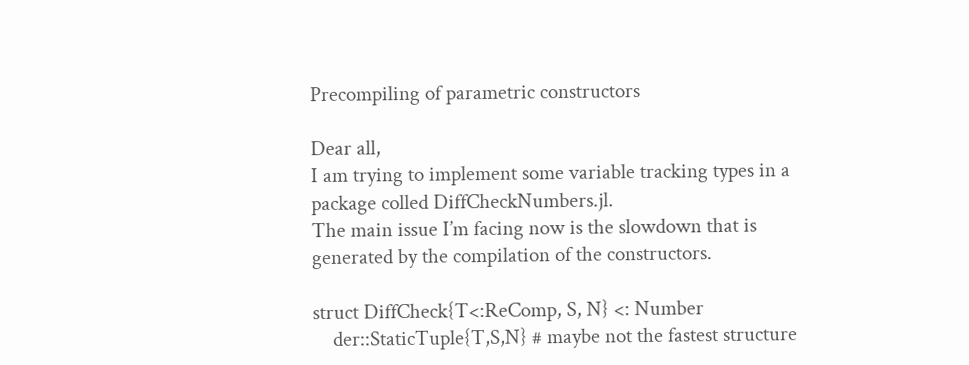Precompiling of parametric constructors

Dear all,
I am trying to implement some variable tracking types in a package colled DiffCheckNumbers.jl.
The main issue I’m facing now is the slowdown that is generated by the compilation of the constructors.

struct DiffCheck{T<:ReComp, S, N} <: Number
    der::StaticTuple{T,S,N} # maybe not the fastest structure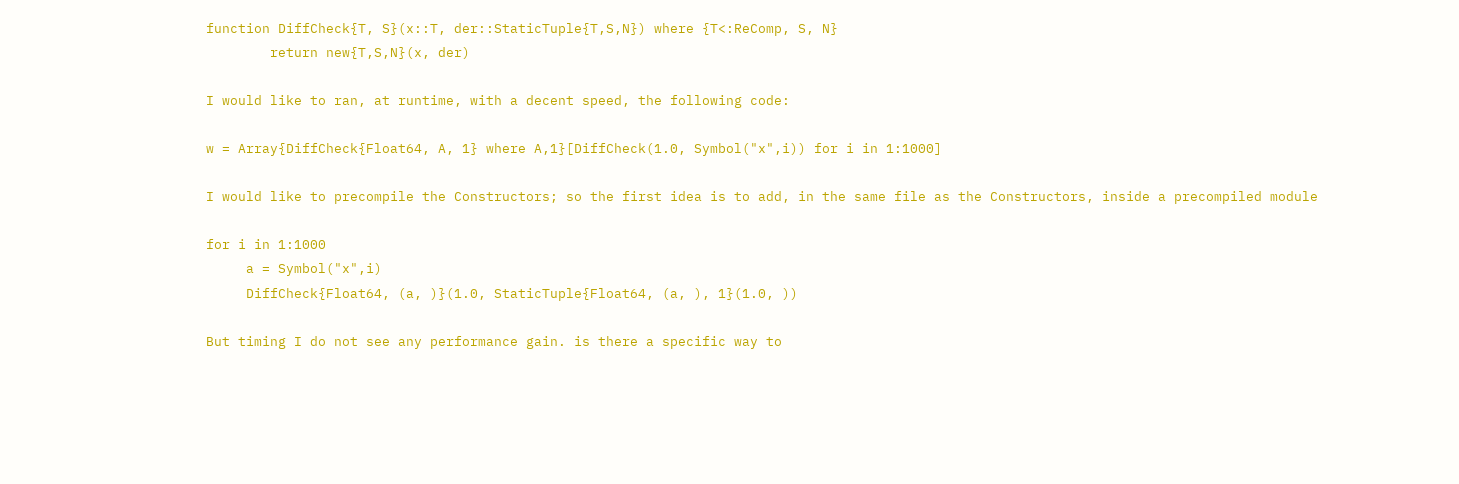function DiffCheck{T, S}(x::T, der::StaticTuple{T,S,N}) where {T<:ReComp, S, N}
        return new{T,S,N}(x, der)

I would like to ran, at runtime, with a decent speed, the following code:

w = Array{DiffCheck{Float64, A, 1} where A,1}[DiffCheck(1.0, Symbol("x",i)) for i in 1:1000]

I would like to precompile the Constructors; so the first idea is to add, in the same file as the Constructors, inside a precompiled module

for i in 1:1000
     a = Symbol("x",i)
     DiffCheck{Float64, (a, )}(1.0, StaticTuple{Float64, (a, ), 1}(1.0, ))

But timing I do not see any performance gain. is there a specific way to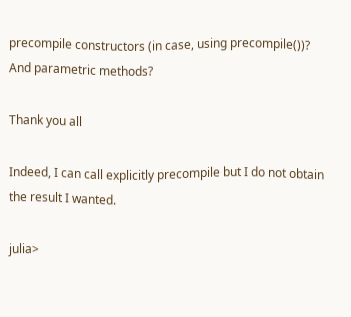precompile constructors (in case, using precompile())?
And parametric methods?

Thank you all

Indeed, I can call explicitly precompile but I do not obtain the result I wanted.

julia>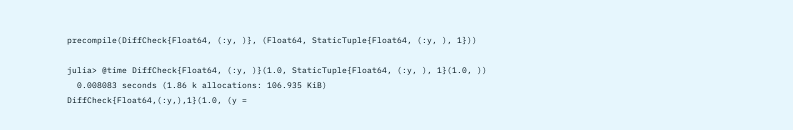precompile(DiffCheck{Float64, (:y, )}, (Float64, StaticTuple{Float64, (:y, ), 1}))

julia> @time DiffCheck{Float64, (:y, )}(1.0, StaticTuple{Float64, (:y, ), 1}(1.0, ))
  0.008083 seconds (1.86 k allocations: 106.935 KiB)
DiffCheck{Float64,(:y,),1}(1.0, (y =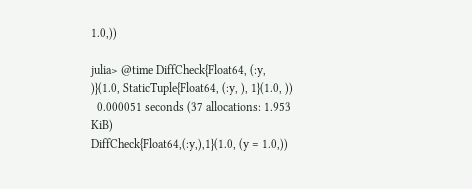1.0,))

julia> @time DiffCheck{Float64, (:y, )}(1.0, StaticTuple{Float64, (:y, ), 1}(1.0, ))
  0.000051 seconds (37 allocations: 1.953 KiB)
DiffCheck{Float64,(:y,),1}(1.0, (y = 1.0,))